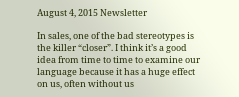August 4, 2015 Newsletter

In sales, one of the bad stereotypes is the killer “closer”. I think it’s a good idea from time to time to examine our language because it has a huge effect on us, often without us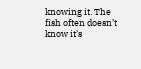knowing it. The fish often doesn’t know it’s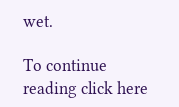wet.

To continue reading click here